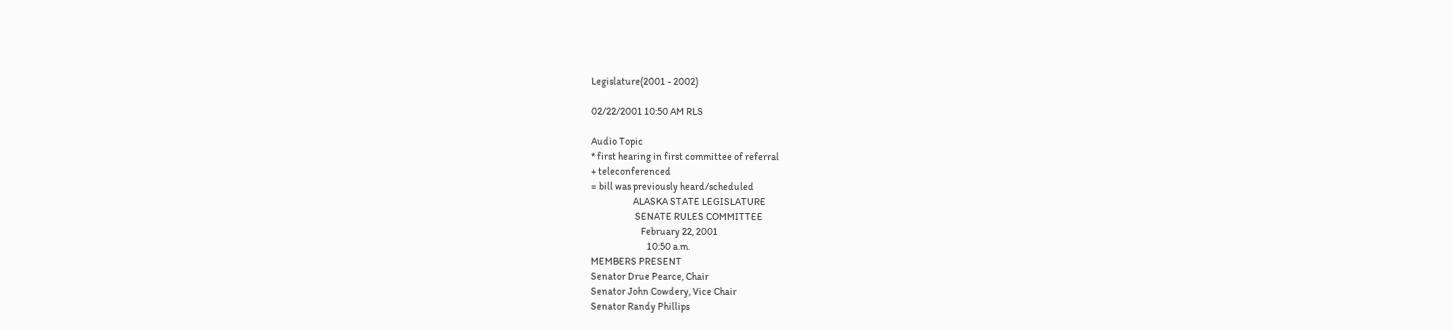Legislature(2001 - 2002)

02/22/2001 10:50 AM RLS

Audio Topic
* first hearing in first committee of referral
+ teleconferenced
= bill was previously heard/scheduled
                     ALASKA STATE LEGISLATURE
                      SENATE RULES COMMITTEE
                         February 22, 2001
                            10:50 a.m.
MEMBERS PRESENT
Senator Drue Pearce, Chair
Senator John Cowdery, Vice Chair
Senator Randy Phillips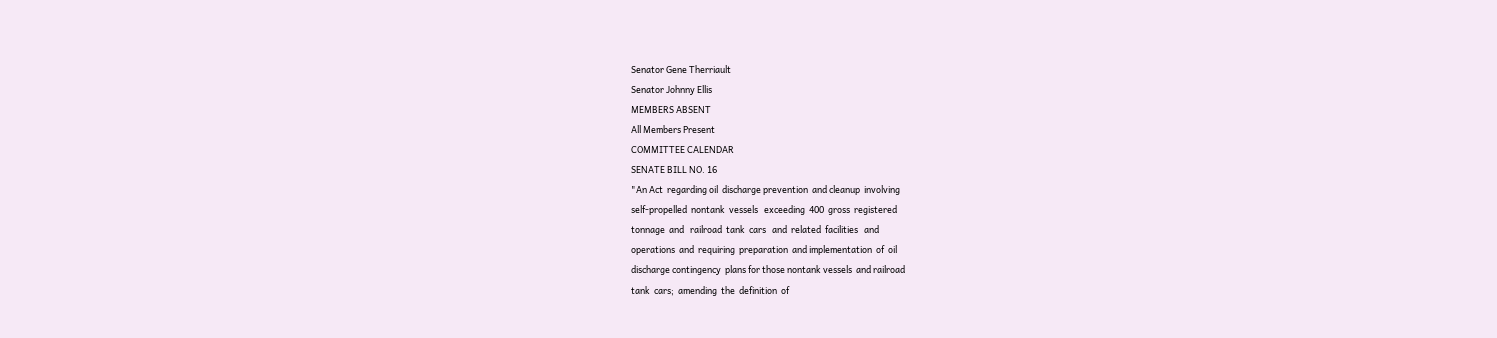Senator Gene Therriault
Senator Johnny Ellis
MEMBERS ABSENT
All Members Present
COMMITTEE CALENDAR
SENATE BILL NO. 16
"An Act  regarding oil  discharge prevention  and cleanup  involving
self-propelled  nontank  vessels   exceeding  400  gross  registered
tonnage  and   railroad  tank  cars   and  related  facilities   and
operations  and  requiring  preparation  and implementation  of  oil
discharge contingency  plans for those nontank vessels  and railroad
tank  cars;  amending  the  definition  of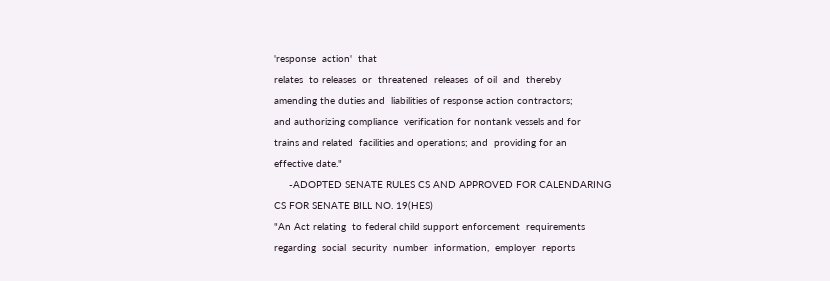'response  action'  that
relates  to releases  or  threatened  releases  of oil  and  thereby
amending the duties and  liabilities of response action contractors;
and authorizing compliance  verification for nontank vessels and for
trains and related  facilities and operations; and  providing for an
effective date."
     -ADOPTED SENATE RULES CS AND APPROVED FOR CALENDARING
CS FOR SENATE BILL NO. 19(HES)
"An Act relating  to federal child support enforcement  requirements
regarding  social  security  number  information,  employer  reports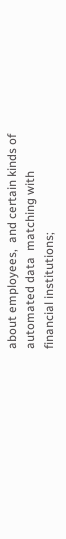about employees,  and certain kinds of automated data  matching with
financial institutions;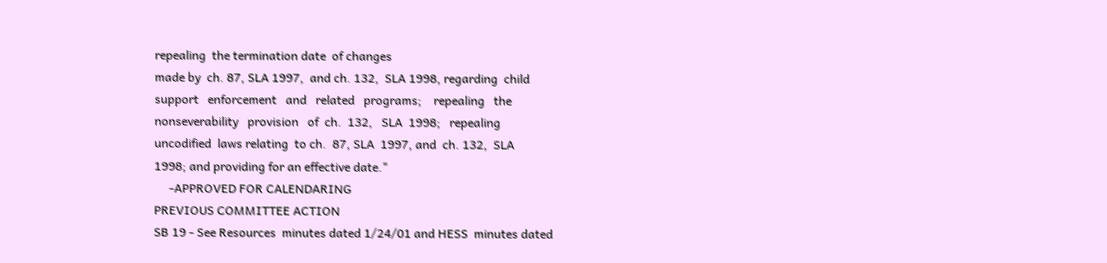repealing  the termination date  of changes
made by  ch. 87, SLA 1997,  and ch. 132,  SLA 1998, regarding  child
support   enforcement   and   related   programs;    repealing   the
nonseverability   provision   of  ch.  132,   SLA  1998;   repealing
uncodified  laws relating  to ch.  87, SLA  1997, and  ch. 132,  SLA
1998; and providing for an effective date."
     -APPROVED FOR CALENDARING
PREVIOUS COMMITTEE ACTION
SB 19 - See Resources  minutes dated 1/24/01 and HESS  minutes dated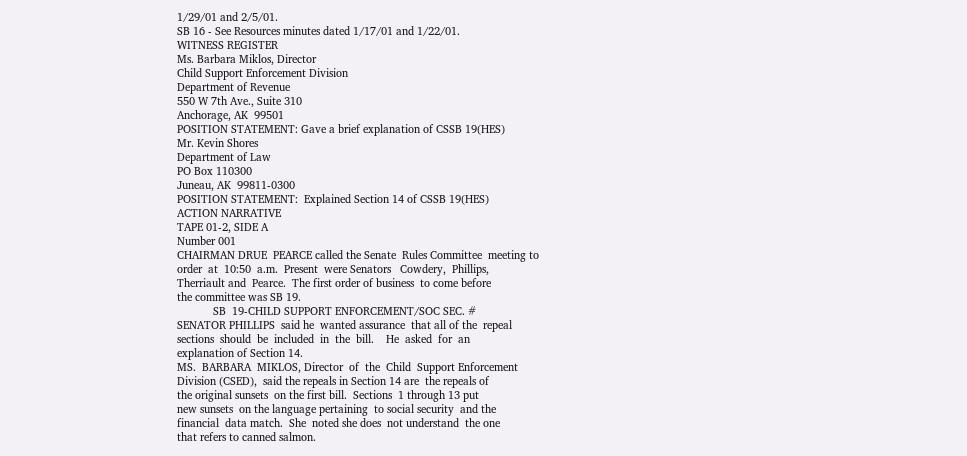1/29/01 and 2/5/01.
SB 16 - See Resources minutes dated 1/17/01 and 1/22/01.
WITNESS REGISTER
Ms. Barbara Miklos, Director
Child Support Enforcement Division
Department of Revenue
550 W 7th Ave., Suite 310
Anchorage, AK  99501
POSITION STATEMENT: Gave a brief explanation of CSSB 19(HES)
Mr. Kevin Shores
Department of Law
PO Box 110300
Juneau, AK  99811-0300
POSITION STATEMENT:  Explained Section 14 of CSSB 19(HES)
ACTION NARRATIVE
TAPE 01-2, SIDE A
Number 001
CHAIRMAN DRUE  PEARCE called the Senate  Rules Committee  meeting to
order  at  10:50  a.m.  Present  were Senators   Cowdery,  Phillips,
Therriault and  Pearce.  The first order of business  to come before
the committee was SB 19.
            SB  19-CHILD SUPPORT ENFORCEMENT/SOC SEC. #
SENATOR PHILLIPS  said he  wanted assurance  that all of the  repeal
sections  should  be  included  in  the  bill.    He  asked  for  an
explanation of Section 14.
MS.  BARBARA  MIKLOS, Director  of  the  Child  Support Enforcement
Division (CSED),  said the repeals in Section 14 are  the repeals of
the original sunsets  on the first bill.  Sections  1 through 13 put
new sunsets  on the language pertaining  to social security  and the
financial  data match.  She  noted she does  not understand  the one
that refers to canned salmon.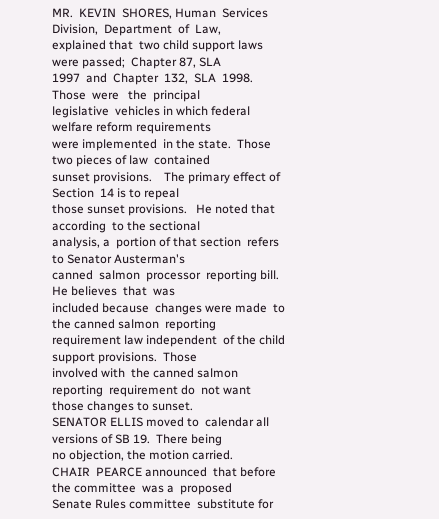MR.  KEVIN  SHORES, Human  Services  Division,  Department  of  Law,
explained that  two child support laws were passed;  Chapter 87, SLA
1997  and  Chapter  132,  SLA  1998.    Those  were   the  principal
legislative  vehicles in which federal  welfare reform requirements
were implemented  in the state.  Those  two pieces of law  contained
sunset provisions.    The primary effect of Section  14 is to repeal
those sunset provisions.   He noted that according  to the sectional
analysis, a  portion of that section  refers to Senator Austerman's
canned  salmon  processor  reporting bill.    He believes  that  was
included because  changes were made  to the canned salmon  reporting
requirement law independent  of the child support provisions.  Those
involved with  the canned salmon reporting  requirement do  not want
those changes to sunset.
SENATOR ELLIS moved to  calendar all versions of SB 19.  There being
no objection, the motion carried.
CHAIR  PEARCE announced  that before  the committee  was a  proposed
Senate Rules committee  substitute for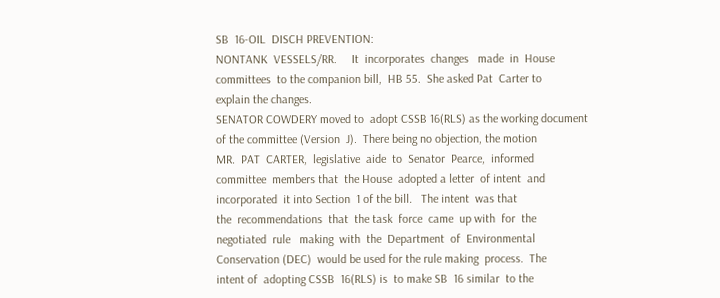SB  16-OIL  DISCH PREVENTION:
NONTANK  VESSELS/RR.     It  incorporates  changes   made  in  House
committees  to the companion bill,  HB 55.  She asked Pat  Carter to
explain the changes.
SENATOR COWDERY moved to  adopt CSSB 16(RLS) as the working document
of the committee (Version  J).  There being no objection, the motion
MR.  PAT  CARTER,  legislative  aide  to  Senator  Pearce,  informed
committee  members that  the House  adopted a letter  of intent  and
incorporated  it into Section  1 of the bill.   The intent  was that
the  recommendations  that  the task  force  came  up with  for  the
negotiated  rule   making  with  the  Department  of  Environmental
Conservation (DEC)  would be used for the rule making  process.  The
intent of  adopting CSSB  16(RLS) is  to make SB  16 similar  to the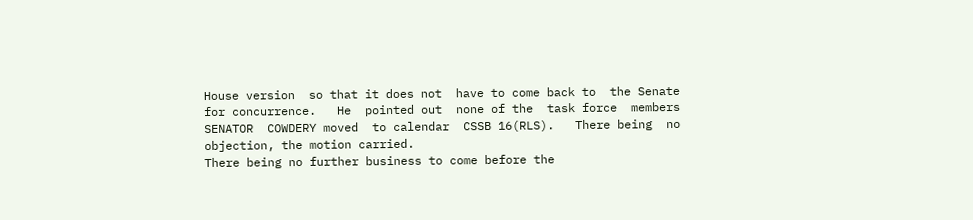House version  so that it does not  have to come back to  the Senate
for concurrence.   He  pointed out  none of the  task force  members
SENATOR  COWDERY moved  to calendar  CSSB 16(RLS).   There being  no
objection, the motion carried.
There being no further business to come before the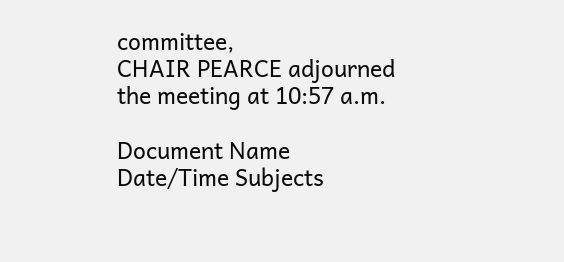committee,
CHAIR PEARCE adjourned the meeting at 10:57 a.m.

Document Name Date/Time Subjects